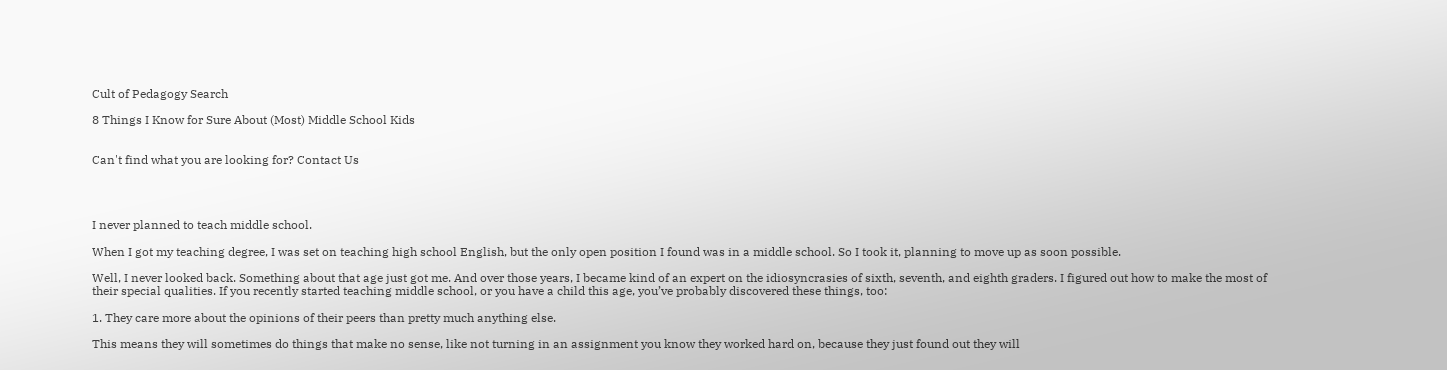Cult of Pedagogy Search

8 Things I Know for Sure About (Most) Middle School Kids


Can't find what you are looking for? Contact Us




I never planned to teach middle school.

When I got my teaching degree, I was set on teaching high school English, but the only open position I found was in a middle school. So I took it, planning to move up as soon possible.

Well, I never looked back. Something about that age just got me. And over those years, I became kind of an expert on the idiosyncrasies of sixth, seventh, and eighth graders. I figured out how to make the most of their special qualities. If you recently started teaching middle school, or you have a child this age, you’ve probably discovered these things, too:

1. They care more about the opinions of their peers than pretty much anything else.

This means they will sometimes do things that make no sense, like not turning in an assignment you know they worked hard on, because they just found out they will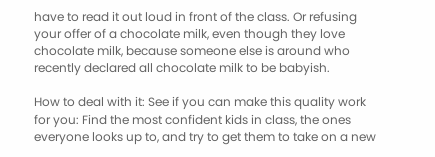have to read it out loud in front of the class. Or refusing your offer of a chocolate milk, even though they love chocolate milk, because someone else is around who recently declared all chocolate milk to be babyish.

How to deal with it: See if you can make this quality work for you: Find the most confident kids in class, the ones everyone looks up to, and try to get them to take on a new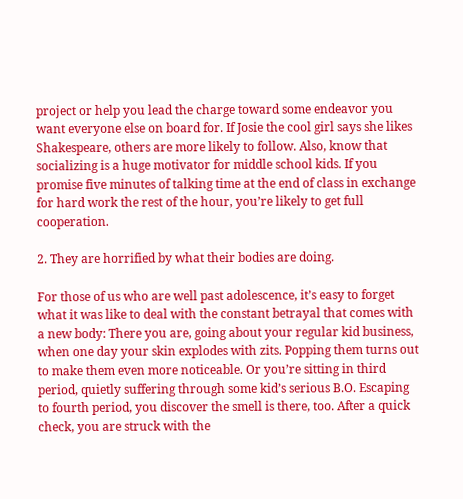project or help you lead the charge toward some endeavor you want everyone else on board for. If Josie the cool girl says she likes Shakespeare, others are more likely to follow. Also, know that socializing is a huge motivator for middle school kids. If you promise five minutes of talking time at the end of class in exchange for hard work the rest of the hour, you’re likely to get full cooperation.

2. They are horrified by what their bodies are doing.

For those of us who are well past adolescence, it’s easy to forget what it was like to deal with the constant betrayal that comes with a new body: There you are, going about your regular kid business, when one day your skin explodes with zits. Popping them turns out to make them even more noticeable. Or you’re sitting in third period, quietly suffering through some kid’s serious B.O. Escaping to fourth period, you discover the smell is there, too. After a quick check, you are struck with the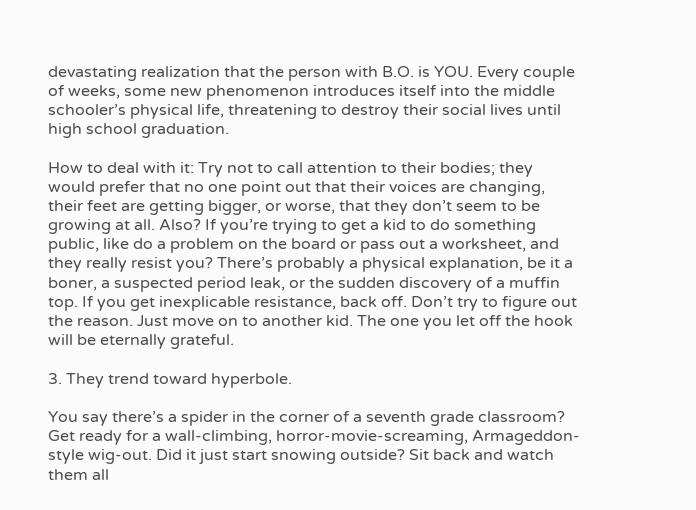devastating realization that the person with B.O. is YOU. Every couple of weeks, some new phenomenon introduces itself into the middle schooler’s physical life, threatening to destroy their social lives until high school graduation.

How to deal with it: Try not to call attention to their bodies; they would prefer that no one point out that their voices are changing, their feet are getting bigger, or worse, that they don’t seem to be growing at all. Also? If you’re trying to get a kid to do something public, like do a problem on the board or pass out a worksheet, and they really resist you? There’s probably a physical explanation, be it a boner, a suspected period leak, or the sudden discovery of a muffin top. If you get inexplicable resistance, back off. Don’t try to figure out the reason. Just move on to another kid. The one you let off the hook will be eternally grateful.

3. They trend toward hyperbole.

You say there’s a spider in the corner of a seventh grade classroom? Get ready for a wall-climbing, horror-movie-screaming, Armageddon-style wig-out. Did it just start snowing outside? Sit back and watch them all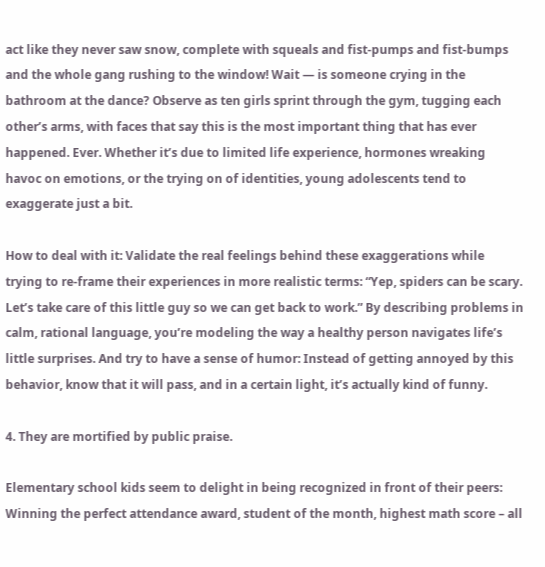act like they never saw snow, complete with squeals and fist-pumps and fist-bumps and the whole gang rushing to the window! Wait — is someone crying in the bathroom at the dance? Observe as ten girls sprint through the gym, tugging each other’s arms, with faces that say this is the most important thing that has ever happened. Ever. Whether it’s due to limited life experience, hormones wreaking havoc on emotions, or the trying on of identities, young adolescents tend to exaggerate just a bit.

How to deal with it: Validate the real feelings behind these exaggerations while trying to re-frame their experiences in more realistic terms: “Yep, spiders can be scary. Let’s take care of this little guy so we can get back to work.” By describing problems in calm, rational language, you’re modeling the way a healthy person navigates life’s little surprises. And try to have a sense of humor: Instead of getting annoyed by this behavior, know that it will pass, and in a certain light, it’s actually kind of funny.

4. They are mortified by public praise.

Elementary school kids seem to delight in being recognized in front of their peers: Winning the perfect attendance award, student of the month, highest math score – all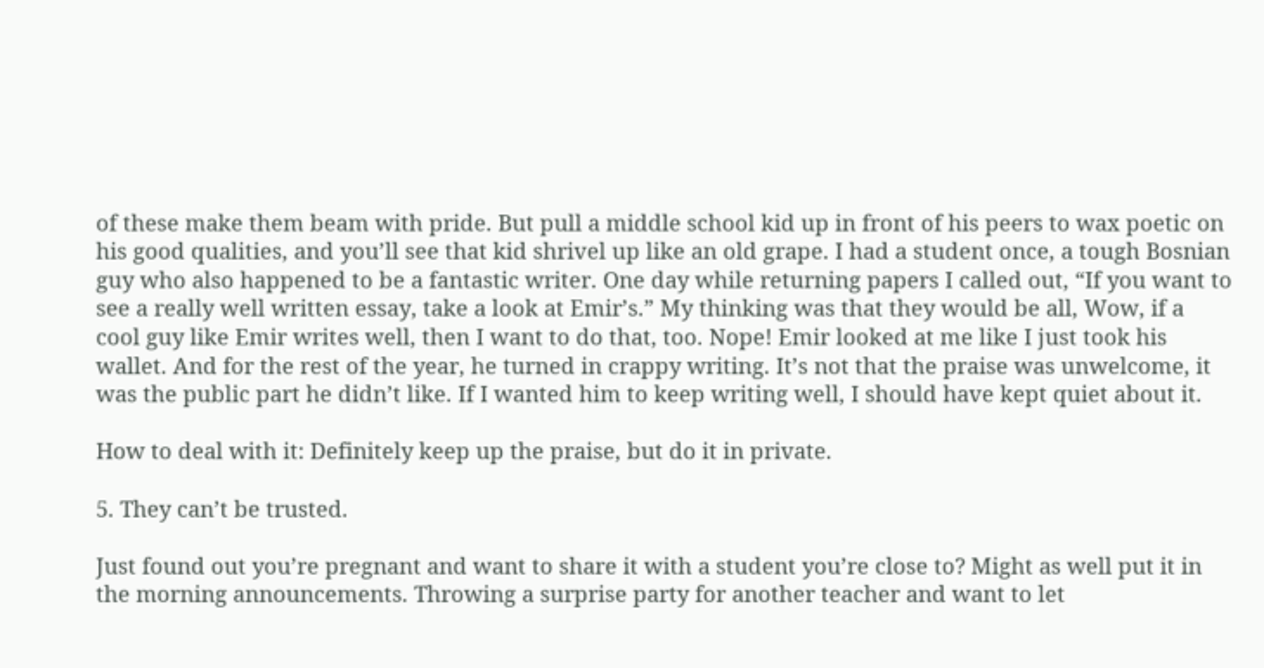of these make them beam with pride. But pull a middle school kid up in front of his peers to wax poetic on his good qualities, and you’ll see that kid shrivel up like an old grape. I had a student once, a tough Bosnian guy who also happened to be a fantastic writer. One day while returning papers I called out, “If you want to see a really well written essay, take a look at Emir’s.” My thinking was that they would be all, Wow, if a cool guy like Emir writes well, then I want to do that, too. Nope! Emir looked at me like I just took his wallet. And for the rest of the year, he turned in crappy writing. It’s not that the praise was unwelcome, it was the public part he didn’t like. If I wanted him to keep writing well, I should have kept quiet about it.

How to deal with it: Definitely keep up the praise, but do it in private.

5. They can’t be trusted.

Just found out you’re pregnant and want to share it with a student you’re close to? Might as well put it in the morning announcements. Throwing a surprise party for another teacher and want to let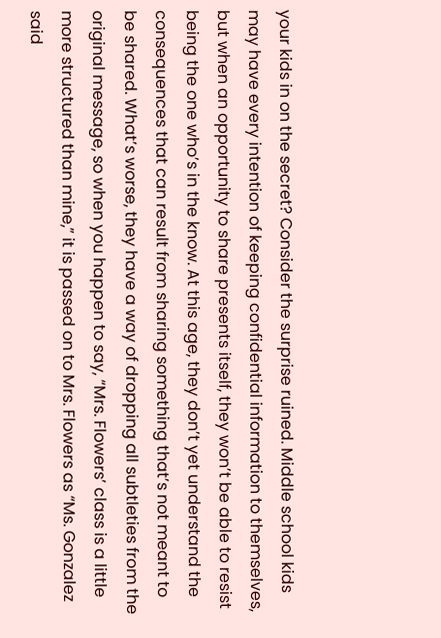your kids in on the secret? Consider the surprise ruined. Middle school kids may have every intention of keeping confidential information to themselves, but when an opportunity to share presents itself, they won’t be able to resist being the one who’s in the know. At this age, they don’t yet understand the consequences that can result from sharing something that’s not meant to be shared. What’s worse, they have a way of dropping all subtleties from the original message, so when you happen to say, “Mrs. Flowers’ class is a little more structured than mine,” it is passed on to Mrs. Flowers as “Ms. Gonzalez said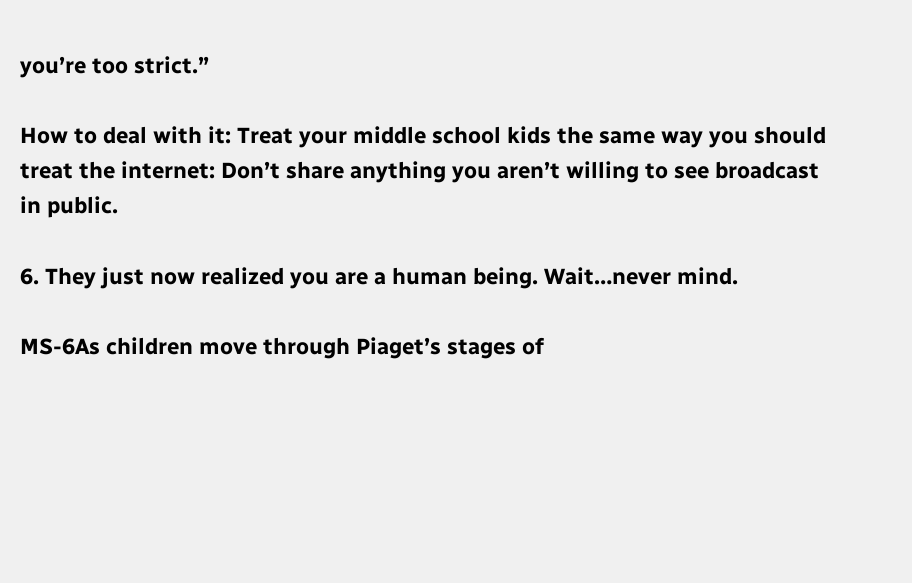you’re too strict.”

How to deal with it: Treat your middle school kids the same way you should treat the internet: Don’t share anything you aren’t willing to see broadcast in public.

6. They just now realized you are a human being. Wait…never mind.

MS-6As children move through Piaget’s stages of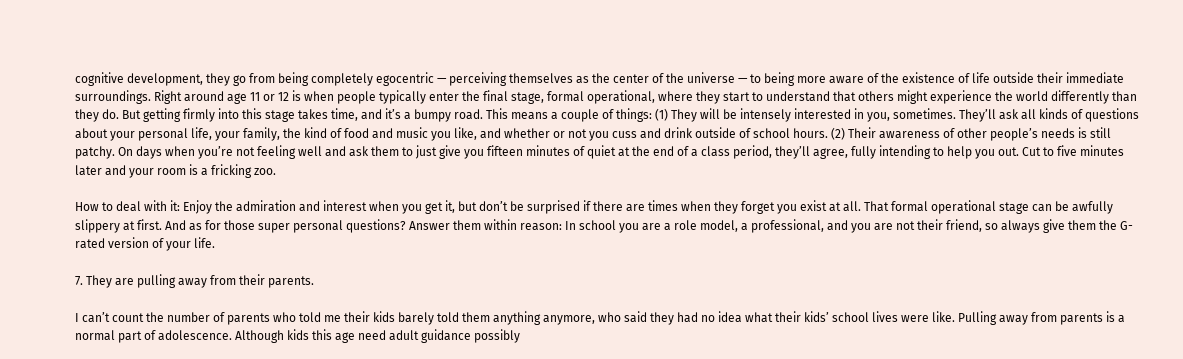cognitive development, they go from being completely egocentric — perceiving themselves as the center of the universe — to being more aware of the existence of life outside their immediate surroundings. Right around age 11 or 12 is when people typically enter the final stage, formal operational, where they start to understand that others might experience the world differently than they do. But getting firmly into this stage takes time, and it’s a bumpy road. This means a couple of things: (1) They will be intensely interested in you, sometimes. They’ll ask all kinds of questions about your personal life, your family, the kind of food and music you like, and whether or not you cuss and drink outside of school hours. (2) Their awareness of other people’s needs is still patchy. On days when you’re not feeling well and ask them to just give you fifteen minutes of quiet at the end of a class period, they’ll agree, fully intending to help you out. Cut to five minutes later and your room is a fricking zoo.

How to deal with it: Enjoy the admiration and interest when you get it, but don’t be surprised if there are times when they forget you exist at all. That formal operational stage can be awfully slippery at first. And as for those super personal questions? Answer them within reason: In school you are a role model, a professional, and you are not their friend, so always give them the G-rated version of your life.

7. They are pulling away from their parents.

I can’t count the number of parents who told me their kids barely told them anything anymore, who said they had no idea what their kids’ school lives were like. Pulling away from parents is a normal part of adolescence. Although kids this age need adult guidance possibly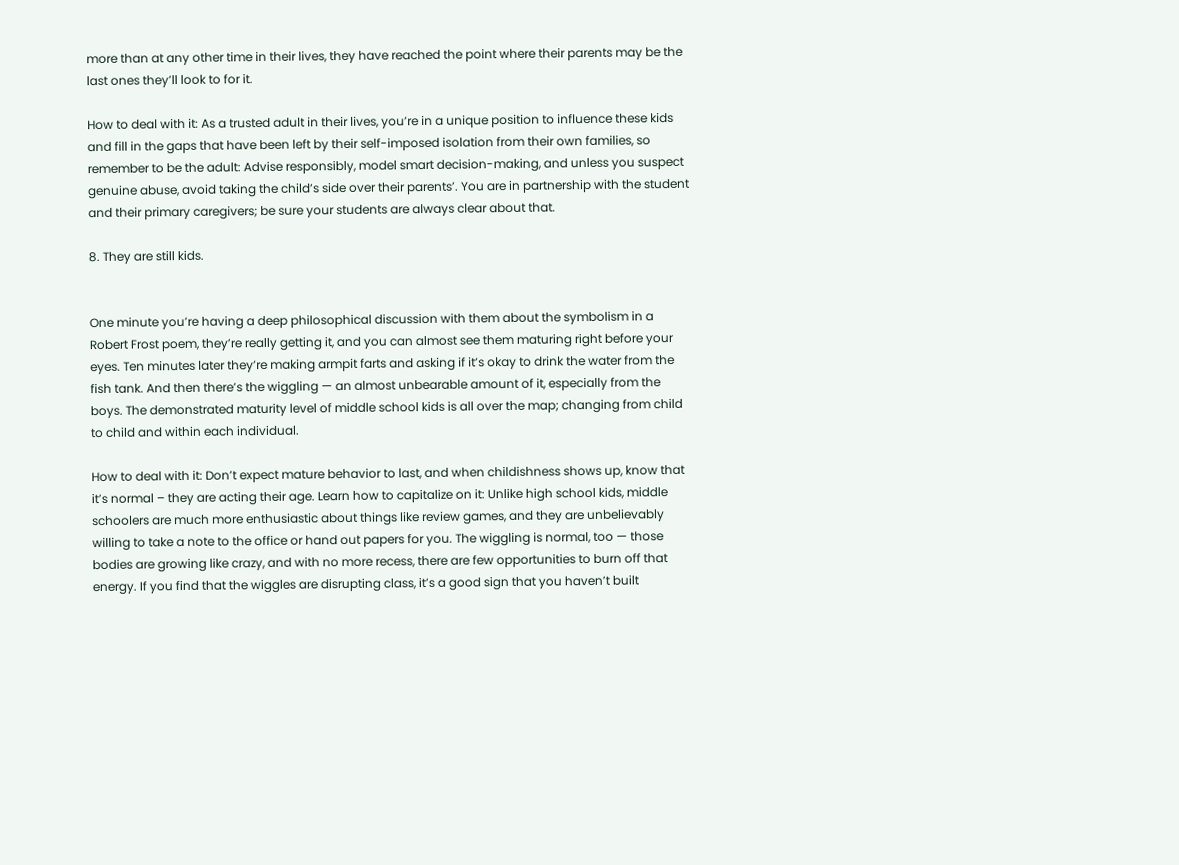more than at any other time in their lives, they have reached the point where their parents may be the last ones they’ll look to for it.

How to deal with it: As a trusted adult in their lives, you’re in a unique position to influence these kids and fill in the gaps that have been left by their self-imposed isolation from their own families, so remember to be the adult: Advise responsibly, model smart decision-making, and unless you suspect genuine abuse, avoid taking the child’s side over their parents’. You are in partnership with the student and their primary caregivers; be sure your students are always clear about that.

8. They are still kids.


One minute you’re having a deep philosophical discussion with them about the symbolism in a Robert Frost poem, they’re really getting it, and you can almost see them maturing right before your eyes. Ten minutes later they’re making armpit farts and asking if it’s okay to drink the water from the fish tank. And then there’s the wiggling — an almost unbearable amount of it, especially from the boys. The demonstrated maturity level of middle school kids is all over the map; changing from child to child and within each individual.

How to deal with it: Don’t expect mature behavior to last, and when childishness shows up, know that it’s normal – they are acting their age. Learn how to capitalize on it: Unlike high school kids, middle schoolers are much more enthusiastic about things like review games, and they are unbelievably willing to take a note to the office or hand out papers for you. The wiggling is normal, too — those bodies are growing like crazy, and with no more recess, there are few opportunities to burn off that energy. If you find that the wiggles are disrupting class, it’s a good sign that you haven’t built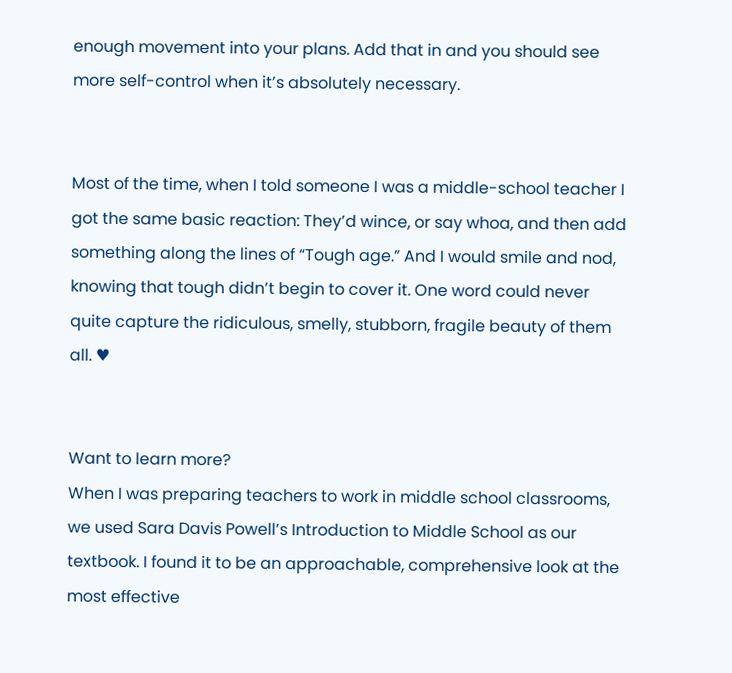enough movement into your plans. Add that in and you should see more self-control when it’s absolutely necessary.


Most of the time, when I told someone I was a middle-school teacher I got the same basic reaction: They’d wince, or say whoa, and then add something along the lines of “Tough age.” And I would smile and nod, knowing that tough didn’t begin to cover it. One word could never quite capture the ridiculous, smelly, stubborn, fragile beauty of them all. ♥


Want to learn more?
When I was preparing teachers to work in middle school classrooms, we used Sara Davis Powell’s Introduction to Middle School as our textbook. I found it to be an approachable, comprehensive look at the most effective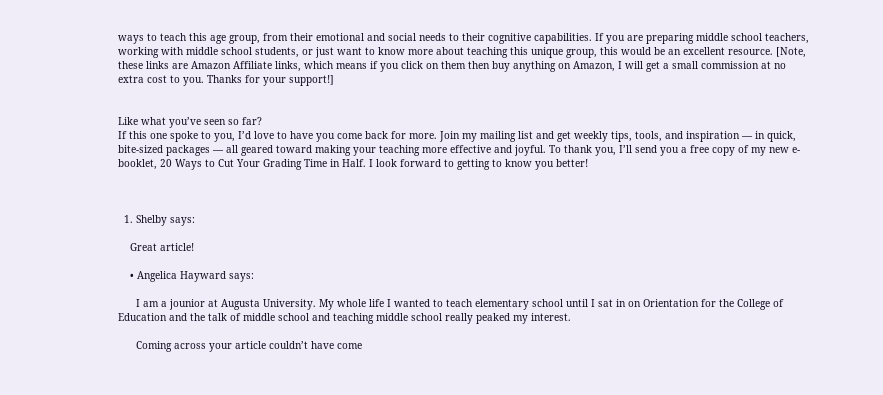ways to teach this age group, from their emotional and social needs to their cognitive capabilities. If you are preparing middle school teachers, working with middle school students, or just want to know more about teaching this unique group, this would be an excellent resource. [Note, these links are Amazon Affiliate links, which means if you click on them then buy anything on Amazon, I will get a small commission at no extra cost to you. Thanks for your support!]


Like what you’ve seen so far?
If this one spoke to you, I’d love to have you come back for more. Join my mailing list and get weekly tips, tools, and inspiration — in quick, bite-sized packages — all geared toward making your teaching more effective and joyful. To thank you, I’ll send you a free copy of my new e-booklet, 20 Ways to Cut Your Grading Time in Half. I look forward to getting to know you better!



  1. Shelby says:

    Great article!

    • Angelica Hayward says:

      I am a jounior at Augusta University. My whole life I wanted to teach elementary school until I sat in on Orientation for the College of Education and the talk of middle school and teaching middle school really peaked my interest.

      Coming across your article couldn’t have come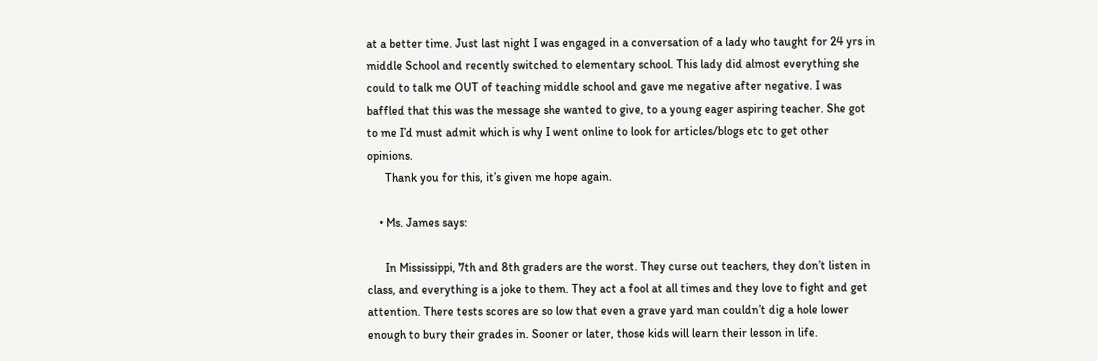at a better time. Just last night I was engaged in a conversation of a lady who taught for 24 yrs in middle School and recently switched to elementary school. This lady did almost everything she could to talk me OUT of teaching middle school and gave me negative after negative. I was baffled that this was the message she wanted to give, to a young eager aspiring teacher. She got to me I’d must admit which is why I went online to look for articles/blogs etc to get other opinions.
      Thank you for this, it’s given me hope again.

    • Ms. James says:

      In Mississippi, 7th and 8th graders are the worst. They curse out teachers, they don’t listen in class, and everything is a joke to them. They act a fool at all times and they love to fight and get attention. There tests scores are so low that even a grave yard man couldn’t dig a hole lower enough to bury their grades in. Sooner or later, those kids will learn their lesson in life.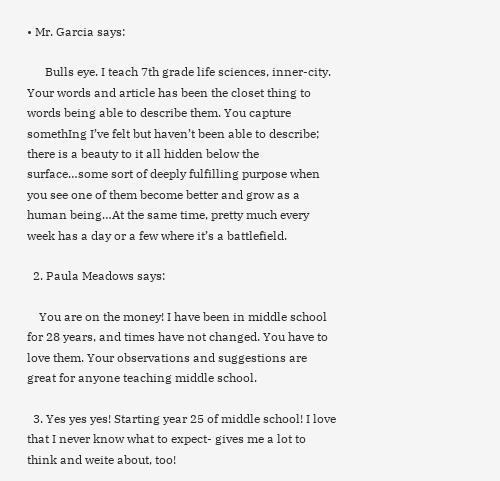• Mr. Garcia says:

      Bulls eye. I teach 7th grade life sciences, inner-city. Your words and article has been the closet thing to words being able to describe them. You capture somethIng I’ve felt but haven’t been able to describe; there is a beauty to it all hidden below the surface…some sort of deeply fulfilling purpose when you see one of them become better and grow as a human being…At the same time, pretty much every week has a day or a few where it’s a battlefield.

  2. Paula Meadows says:

    You are on the money! I have been in middle school for 28 years, and times have not changed. You have to love them. Your observations and suggestions are great for anyone teaching middle school.

  3. Yes yes yes! Starting year 25 of middle school! I love that I never know what to expect- gives me a lot to think and weite about, too!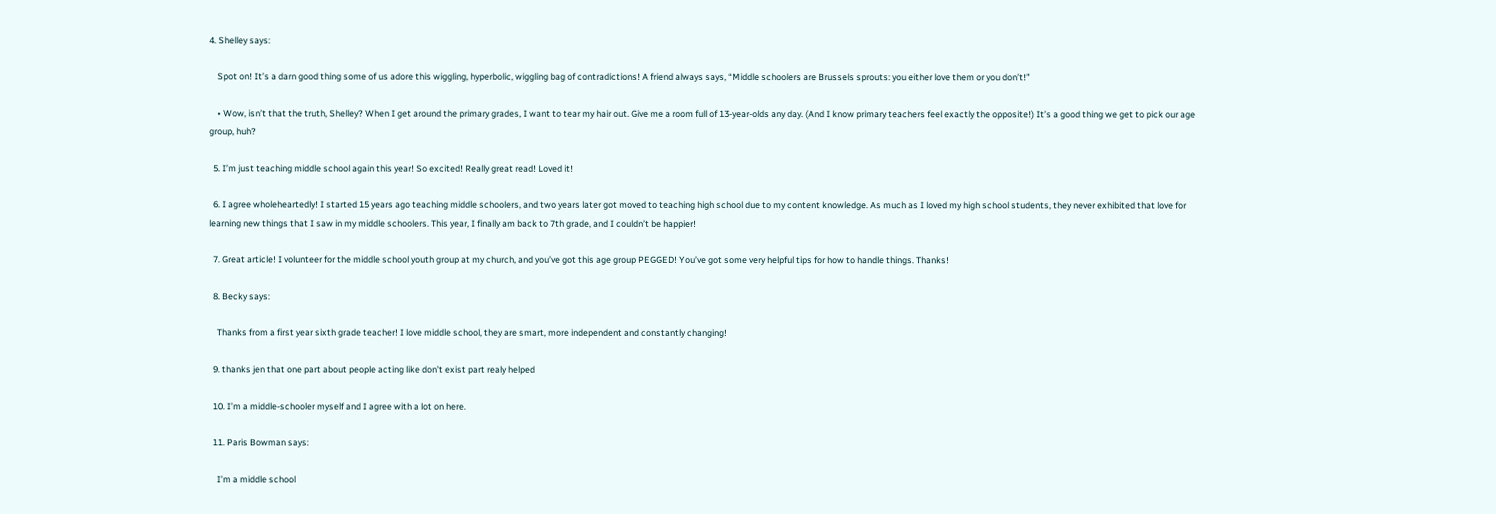4. Shelley says:

    Spot on! It’s a darn good thing some of us adore this wiggling, hyperbolic, wiggling bag of contradictions! A friend always says, “Middle schoolers are Brussels sprouts: you either love them or you don’t!”

    • Wow, isn’t that the truth, Shelley? When I get around the primary grades, I want to tear my hair out. Give me a room full of 13-year-olds any day. (And I know primary teachers feel exactly the opposite!) It’s a good thing we get to pick our age group, huh?

  5. I’m just teaching middle school again this year! So excited! Really great read! Loved it!

  6. I agree wholeheartedly! I started 15 years ago teaching middle schoolers, and two years later got moved to teaching high school due to my content knowledge. As much as I loved my high school students, they never exhibited that love for learning new things that I saw in my middle schoolers. This year, I finally am back to 7th grade, and I couldn’t be happier!

  7. Great article! I volunteer for the middle school youth group at my church, and you’ve got this age group PEGGED! You’ve got some very helpful tips for how to handle things. Thanks!

  8. Becky says:

    Thanks from a first year sixth grade teacher! I love middle school, they are smart, more independent and constantly changing!

  9. thanks jen that one part about people acting like don’t exist part realy helped

  10. I’m a middle-schooler myself and I agree with a lot on here.

  11. Paris Bowman says:

    I’m a middle school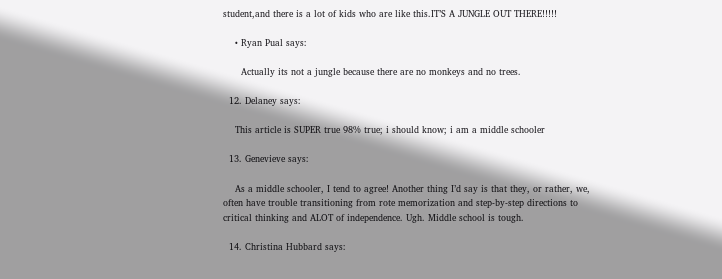student,and there is a lot of kids who are like this.IT’S A JUNGLE OUT THERE!!!!!

    • Ryan Pual says:

      Actually its not a jungle because there are no monkeys and no trees.

  12. Delaney says:

    This article is SUPER true 98% true; i should know; i am a middle schooler

  13. Genevieve says:

    As a middle schooler, I tend to agree! Another thing I’d say is that they, or rather, we, often have trouble transitioning from rote memorization and step-by-step directions to critical thinking and ALOT of independence. Ugh. Middle school is tough.

  14. Christina Hubbard says: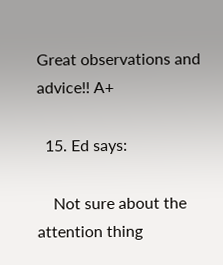Great observations and advice!! A+

  15. Ed says:

    Not sure about the attention thing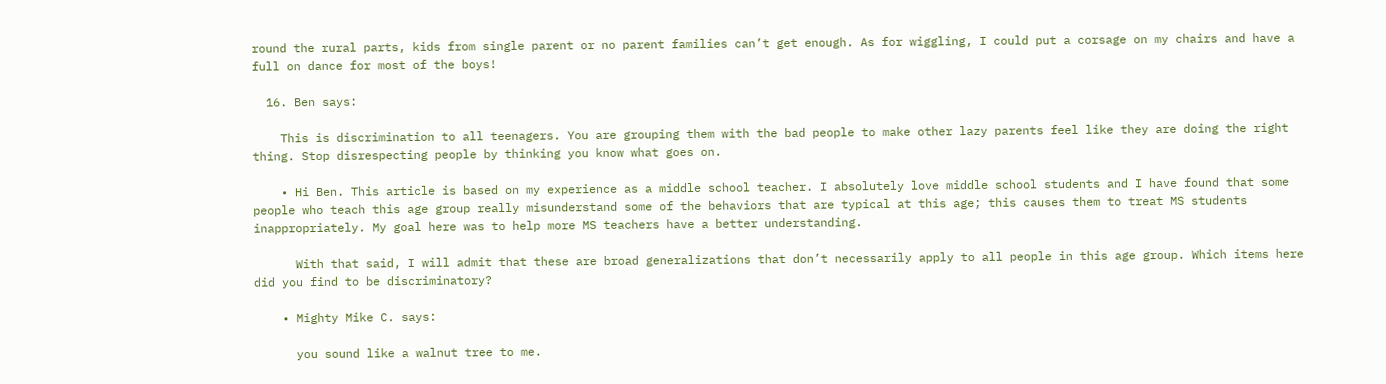round the rural parts, kids from single parent or no parent families can’t get enough. As for wiggling, I could put a corsage on my chairs and have a full on dance for most of the boys!

  16. Ben says:

    This is discrimination to all teenagers. You are grouping them with the bad people to make other lazy parents feel like they are doing the right thing. Stop disrespecting people by thinking you know what goes on.

    • Hi Ben. This article is based on my experience as a middle school teacher. I absolutely love middle school students and I have found that some people who teach this age group really misunderstand some of the behaviors that are typical at this age; this causes them to treat MS students inappropriately. My goal here was to help more MS teachers have a better understanding.

      With that said, I will admit that these are broad generalizations that don’t necessarily apply to all people in this age group. Which items here did you find to be discriminatory?

    • Mighty Mike C. says:

      you sound like a walnut tree to me.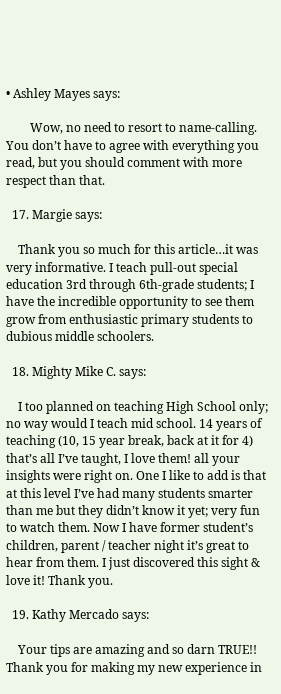• Ashley Mayes says:

        Wow, no need to resort to name-calling. You don’t have to agree with everything you read, but you should comment with more respect than that.

  17. Margie says:

    Thank you so much for this article…it was very informative. I teach pull-out special education 3rd through 6th-grade students; I have the incredible opportunity to see them grow from enthusiastic primary students to dubious middle schoolers.

  18. Mighty Mike C. says:

    I too planned on teaching High School only; no way would I teach mid school. 14 years of teaching (10, 15 year break, back at it for 4) that’s all I’ve taught, I love them! all your insights were right on. One I like to add is that at this level I’ve had many students smarter than me but they didn’t know it yet; very fun to watch them. Now I have former student’s children, parent / teacher night it’s great to hear from them. I just discovered this sight & love it! Thank you.

  19. Kathy Mercado says:

    Your tips are amazing and so darn TRUE!! Thank you for making my new experience in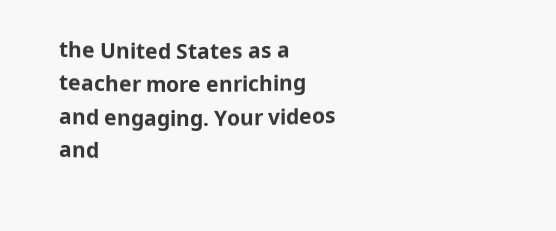the United States as a teacher more enriching and engaging. Your videos and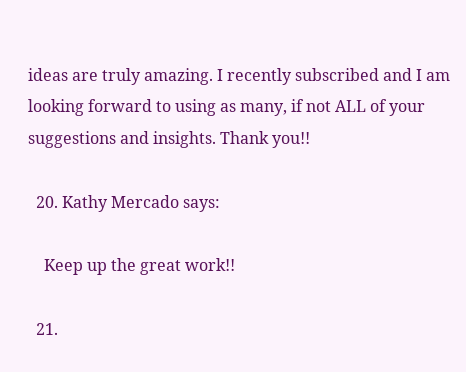ideas are truly amazing. I recently subscribed and I am looking forward to using as many, if not ALL of your suggestions and insights. Thank you!!

  20. Kathy Mercado says:

    Keep up the great work!!

  21.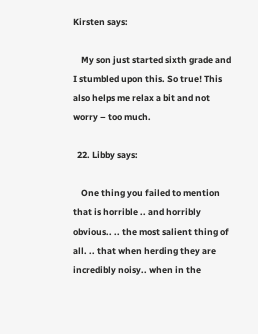Kirsten says:

    My son just started sixth grade and I stumbled upon this. So true! This also helps me relax a bit and not worry – too much.

  22. Libby says:

    One thing you failed to mention that is horrible .. and horribly obvious.. .. the most salient thing of all. .. that when herding they are incredibly noisy.. when in the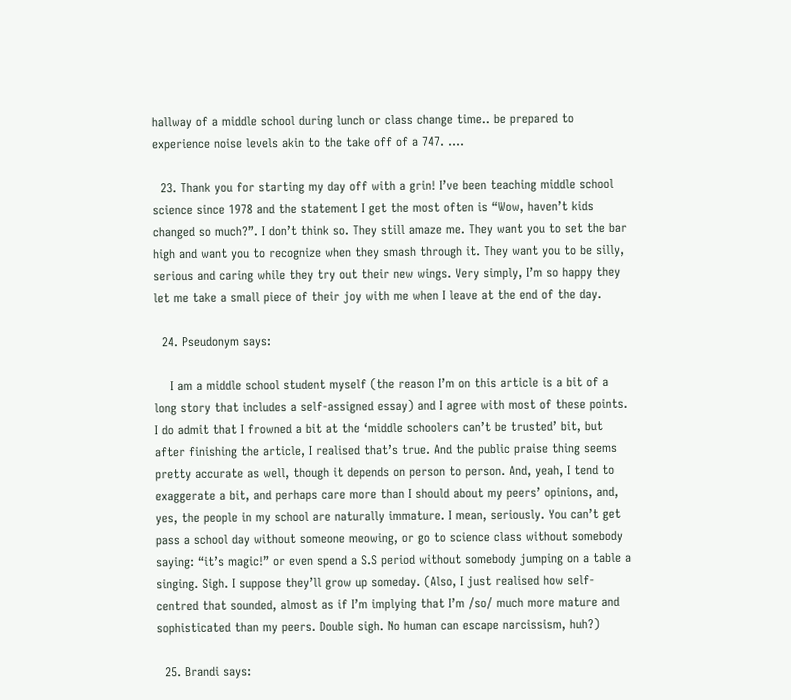hallway of a middle school during lunch or class change time.. be prepared to experience noise levels akin to the take off of a 747. ….

  23. Thank you for starting my day off with a grin! I’ve been teaching middle school science since 1978 and the statement I get the most often is “Wow, haven’t kids changed so much?”. I don’t think so. They still amaze me. They want you to set the bar high and want you to recognize when they smash through it. They want you to be silly, serious and caring while they try out their new wings. Very simply, I’m so happy they let me take a small piece of their joy with me when I leave at the end of the day.

  24. Pseudonym says:

    I am a middle school student myself (the reason I’m on this article is a bit of a long story that includes a self-assigned essay) and I agree with most of these points. I do admit that I frowned a bit at the ‘middle schoolers can’t be trusted’ bit, but after finishing the article, I realised that’s true. And the public praise thing seems pretty accurate as well, though it depends on person to person. And, yeah, I tend to exaggerate a bit, and perhaps care more than I should about my peers’ opinions, and, yes, the people in my school are naturally immature. I mean, seriously. You can’t get pass a school day without someone meowing, or go to science class without somebody saying: “it’s magic!” or even spend a S.S period without somebody jumping on a table a singing. Sigh. I suppose they’ll grow up someday. (Also, I just realised how self-centred that sounded, almost as if I’m implying that I’m /so/ much more mature and sophisticated than my peers. Double sigh. No human can escape narcissism, huh?)

  25. Brandi says: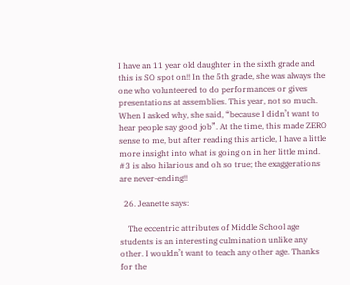I have an 11 year old daughter in the sixth grade and this is SO spot on!! In the 5th grade, she was always the one who volunteered to do performances or gives presentations at assemblies. This year, not so much. When I asked why, she said, “because I didn’t want to hear people say good job”. At the time, this made ZERO sense to me, but after reading this article, I have a little more insight into what is going on in her little mind. #3 is also hilarious and oh so true; the exaggerations are never-ending!!

  26. Jeanette says:

    The eccentric attributes of Middle School age students is an interesting culmination unlike any other. I wouldn’t want to teach any other age. Thanks for the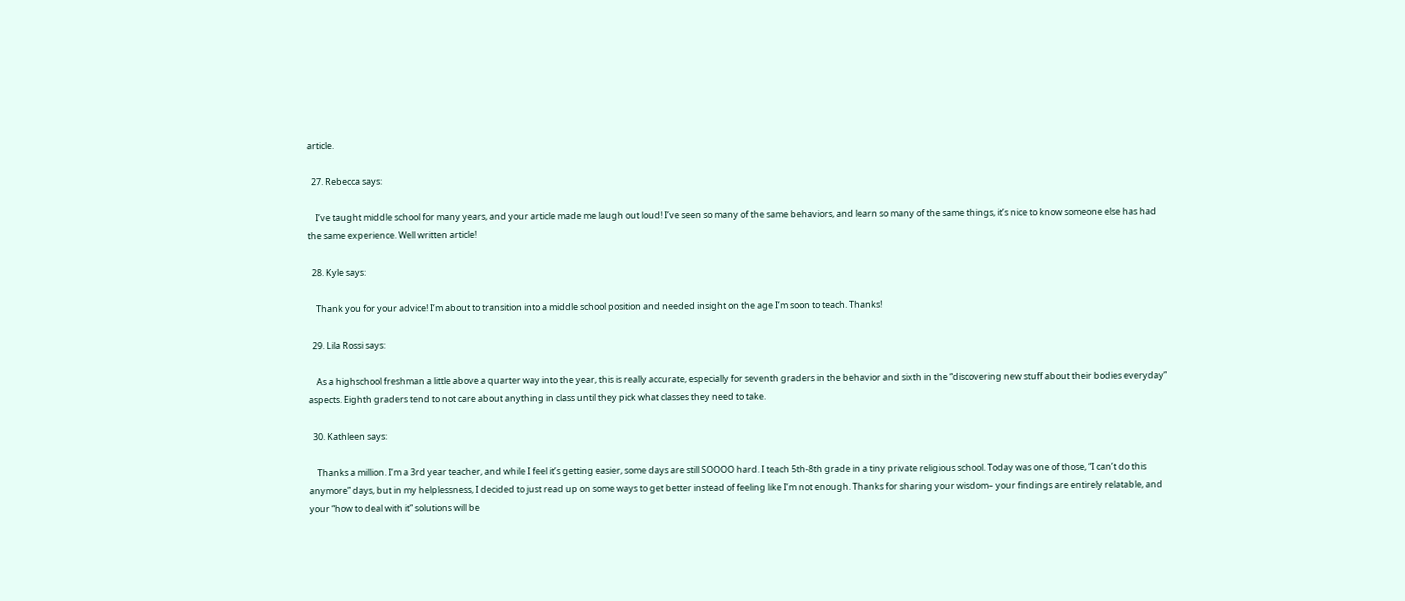article.

  27. Rebecca says:

    I’ve taught middle school for many years, and your article made me laugh out loud! I’ve seen so many of the same behaviors, and learn so many of the same things, it’s nice to know someone else has had the same experience. Well written article!

  28. Kyle says:

    Thank you for your advice! I’m about to transition into a middle school position and needed insight on the age I’m soon to teach. Thanks!

  29. Lila Rossi says:

    As a highschool freshman a little above a quarter way into the year, this is really accurate, especially for seventh graders in the behavior and sixth in the “discovering new stuff about their bodies everyday” aspects. Eighth graders tend to not care about anything in class until they pick what classes they need to take.

  30. Kathleen says:

    Thanks a million. I’m a 3rd year teacher, and while I feel it’s getting easier, some days are still SOOOO hard. I teach 5th-8th grade in a tiny private religious school. Today was one of those, “I can’t do this anymore” days, but in my helplessness, I decided to just read up on some ways to get better instead of feeling like I’m not enough. Thanks for sharing your wisdom– your findings are entirely relatable, and your “how to deal with it” solutions will be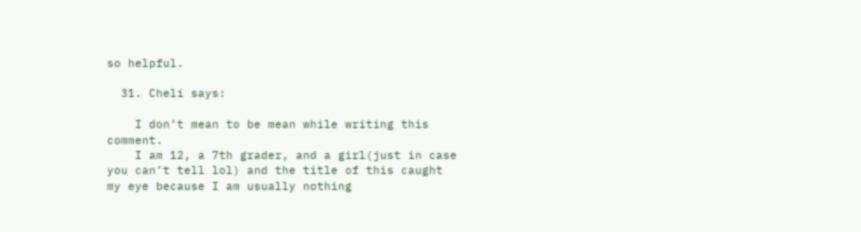so helpful.

  31. Cheli says:

    I don’t mean to be mean while writing this comment.
    I am 12, a 7th grader, and a girl(just in case you can’t tell lol) and the title of this caught my eye because I am usually nothing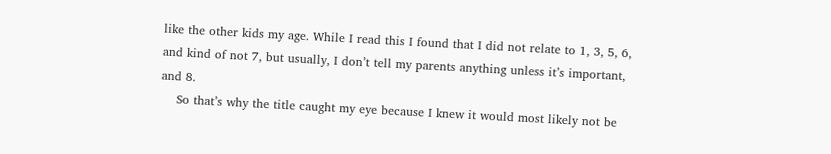like the other kids my age. While I read this I found that I did not relate to 1, 3, 5, 6, and kind of not 7, but usually, I don’t tell my parents anything unless it’s important, and 8.
    So that’s why the title caught my eye because I knew it would most likely not be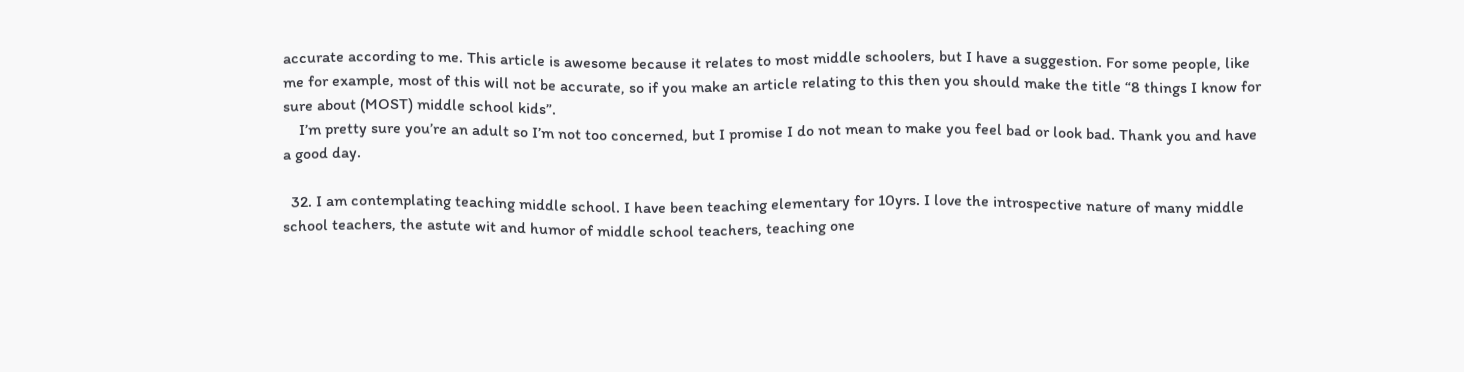accurate according to me. This article is awesome because it relates to most middle schoolers, but I have a suggestion. For some people, like me for example, most of this will not be accurate, so if you make an article relating to this then you should make the title “8 things I know for sure about (MOST) middle school kids”.
    I’m pretty sure you’re an adult so I’m not too concerned, but I promise I do not mean to make you feel bad or look bad. Thank you and have a good day.

  32. I am contemplating teaching middle school. I have been teaching elementary for 10yrs. I love the introspective nature of many middle school teachers, the astute wit and humor of middle school teachers, teaching one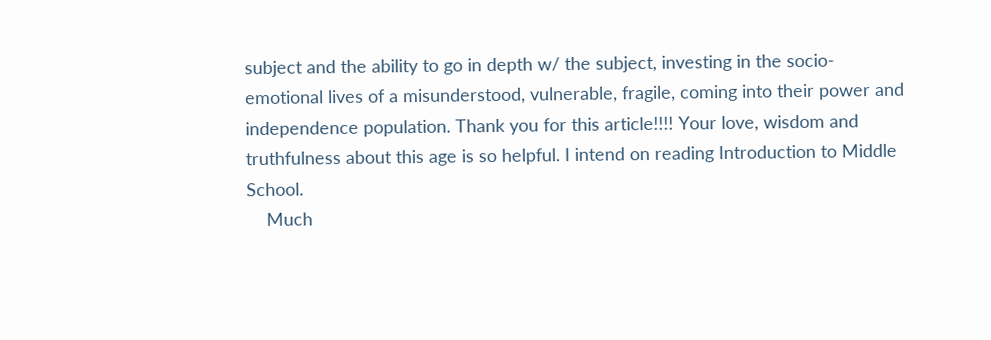subject and the ability to go in depth w/ the subject, investing in the socio-emotional lives of a misunderstood, vulnerable, fragile, coming into their power and independence population. Thank you for this article!!!! Your love, wisdom and truthfulness about this age is so helpful. I intend on reading Introduction to Middle School.
    Much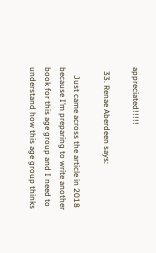appreciated!!!!!

  33. Renae Aberdeen says:

    Just came across the article in 2018 because I’m preparing to write another book for this age group and I need to understand how this age group thinks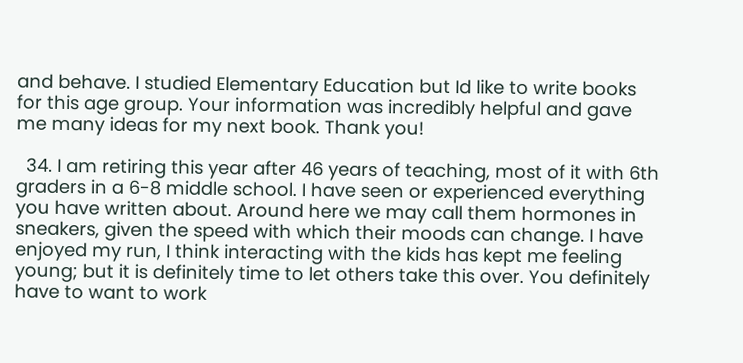and behave. I studied Elementary Education but Id like to write books for this age group. Your information was incredibly helpful and gave me many ideas for my next book. Thank you!

  34. I am retiring this year after 46 years of teaching, most of it with 6th graders in a 6-8 middle school. I have seen or experienced everything you have written about. Around here we may call them hormones in sneakers, given the speed with which their moods can change. I have enjoyed my run, I think interacting with the kids has kept me feeling young; but it is definitely time to let others take this over. You definitely have to want to work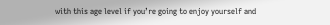with this age level if you’re going to enjoy yourself and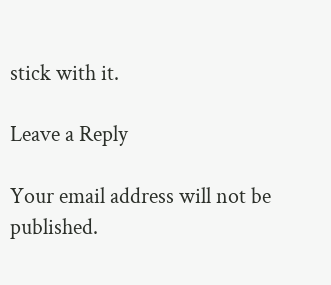stick with it.

Leave a Reply

Your email address will not be published.